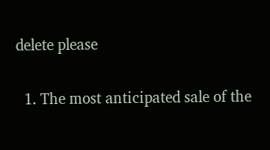delete please

  1. The most anticipated sale of the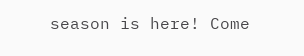season is here! Come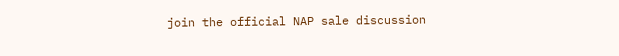join the official NAP sale discussion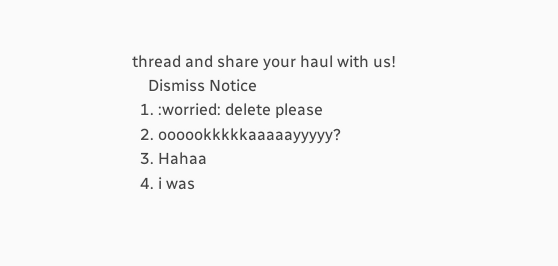thread and share your haul with us!
    Dismiss Notice
  1. :worried: delete please
  2. oooookkkkkaaaaayyyyy?
  3. Hahaa
  4. i was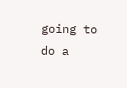going to do a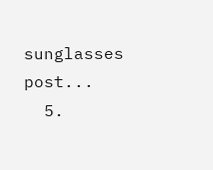sunglasses post...
  5.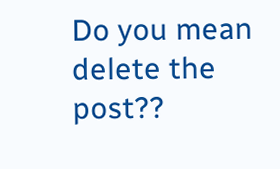Do you mean delete the post??